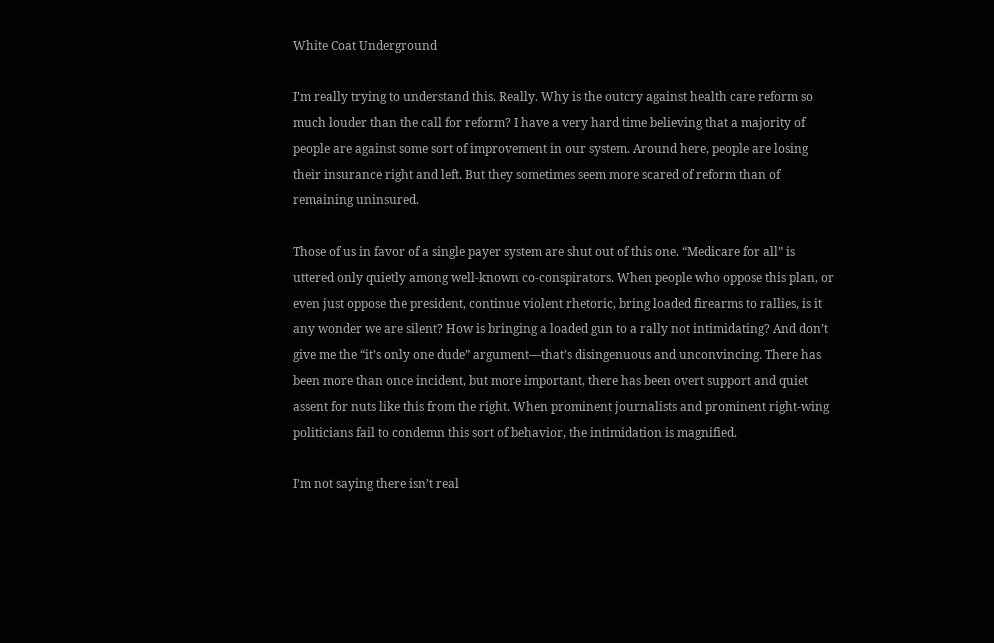White Coat Underground

I’m really trying to understand this. Really. Why is the outcry against health care reform so much louder than the call for reform? I have a very hard time believing that a majority of people are against some sort of improvement in our system. Around here, people are losing their insurance right and left. But they sometimes seem more scared of reform than of remaining uninsured.

Those of us in favor of a single payer system are shut out of this one. “Medicare for all” is uttered only quietly among well-known co-conspirators. When people who oppose this plan, or even just oppose the president, continue violent rhetoric, bring loaded firearms to rallies, is it any wonder we are silent? How is bringing a loaded gun to a rally not intimidating? And don’t give me the “it’s only one dude” argument—that’s disingenuous and unconvincing. There has been more than once incident, but more important, there has been overt support and quiet assent for nuts like this from the right. When prominent journalists and prominent right-wing politicians fail to condemn this sort of behavior, the intimidation is magnified.

I’m not saying there isn’t real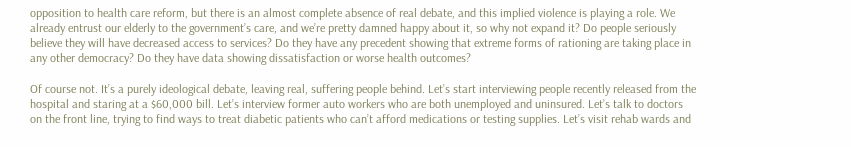opposition to health care reform, but there is an almost complete absence of real debate, and this implied violence is playing a role. We already entrust our elderly to the government’s care, and we’re pretty damned happy about it, so why not expand it? Do people seriously believe they will have decreased access to services? Do they have any precedent showing that extreme forms of rationing are taking place in any other democracy? Do they have data showing dissatisfaction or worse health outcomes?

Of course not. It’s a purely ideological debate, leaving real, suffering people behind. Let’s start interviewing people recently released from the hospital and staring at a $60,000 bill. Let’s interview former auto workers who are both unemployed and uninsured. Let’s talk to doctors on the front line, trying to find ways to treat diabetic patients who can’t afford medications or testing supplies. Let’s visit rehab wards and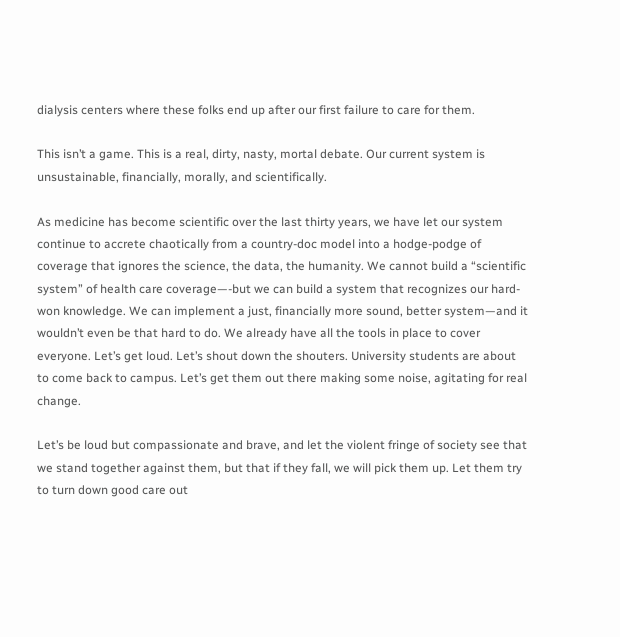dialysis centers where these folks end up after our first failure to care for them.

This isn’t a game. This is a real, dirty, nasty, mortal debate. Our current system is unsustainable, financially, morally, and scientifically.

As medicine has become scientific over the last thirty years, we have let our system continue to accrete chaotically from a country-doc model into a hodge-podge of coverage that ignores the science, the data, the humanity. We cannot build a “scientific system” of health care coverage—-but we can build a system that recognizes our hard-won knowledge. We can implement a just, financially more sound, better system—and it wouldn’t even be that hard to do. We already have all the tools in place to cover everyone. Let’s get loud. Let’s shout down the shouters. University students are about to come back to campus. Let’s get them out there making some noise, agitating for real change.

Let’s be loud but compassionate and brave, and let the violent fringe of society see that we stand together against them, but that if they fall, we will pick them up. Let them try to turn down good care out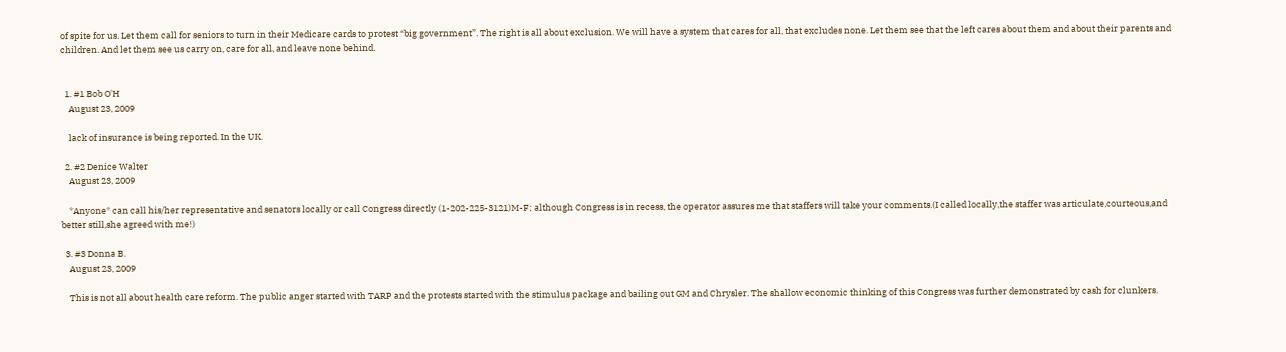of spite for us. Let them call for seniors to turn in their Medicare cards to protest “big government”. The right is all about exclusion. We will have a system that cares for all, that excludes none. Let them see that the left cares about them and about their parents and children. And let them see us carry on, care for all, and leave none behind.


  1. #1 Bob O'H
    August 23, 2009

    lack of insurance is being reported. In the UK.

  2. #2 Denice Walter
    August 23, 2009

    *Anyone* can call his/her representative and senators locally or call Congress directly (1-202-225-3121)M-F; although Congress is in recess, the operator assures me that staffers will take your comments.(I called locally,the staffer was articulate,courteous,and better still,she agreed with me!)

  3. #3 Donna B.
    August 23, 2009

    This is not all about health care reform. The public anger started with TARP and the protests started with the stimulus package and bailing out GM and Chrysler. The shallow economic thinking of this Congress was further demonstrated by cash for clunkers.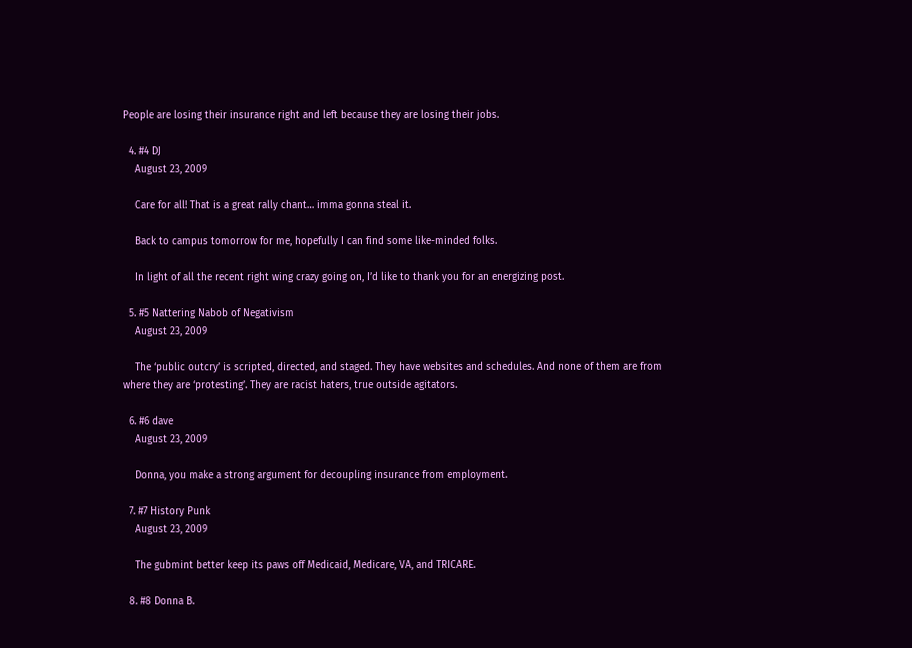People are losing their insurance right and left because they are losing their jobs.

  4. #4 DJ
    August 23, 2009

    Care for all! That is a great rally chant… imma gonna steal it.

    Back to campus tomorrow for me, hopefully I can find some like-minded folks.

    In light of all the recent right wing crazy going on, I’d like to thank you for an energizing post.

  5. #5 Nattering Nabob of Negativism
    August 23, 2009

    The ‘public outcry’ is scripted, directed, and staged. They have websites and schedules. And none of them are from where they are ‘protesting’. They are racist haters, true outside agitators.

  6. #6 dave
    August 23, 2009

    Donna, you make a strong argument for decoupling insurance from employment.

  7. #7 History Punk
    August 23, 2009

    The gubmint better keep its paws off Medicaid, Medicare, VA, and TRICARE.

  8. #8 Donna B.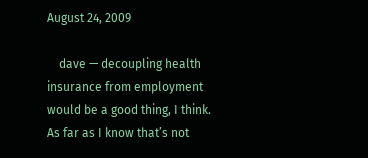August 24, 2009

    dave — decoupling health insurance from employment would be a good thing, I think. As far as I know that’s not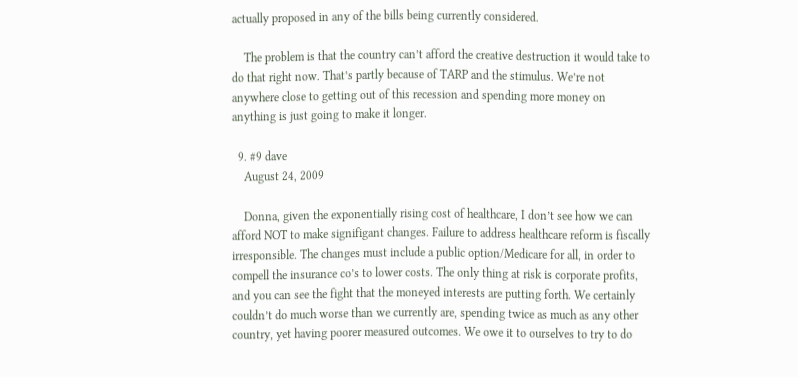actually proposed in any of the bills being currently considered.

    The problem is that the country can’t afford the creative destruction it would take to do that right now. That’s partly because of TARP and the stimulus. We’re not anywhere close to getting out of this recession and spending more money on anything is just going to make it longer.

  9. #9 dave
    August 24, 2009

    Donna, given the exponentially rising cost of healthcare, I don’t see how we can afford NOT to make signifigant changes. Failure to address healthcare reform is fiscally irresponsible. The changes must include a public option/Medicare for all, in order to compell the insurance co’s to lower costs. The only thing at risk is corporate profits, and you can see the fight that the moneyed interests are putting forth. We certainly couldn’t do much worse than we currently are, spending twice as much as any other country, yet having poorer measured outcomes. We owe it to ourselves to try to do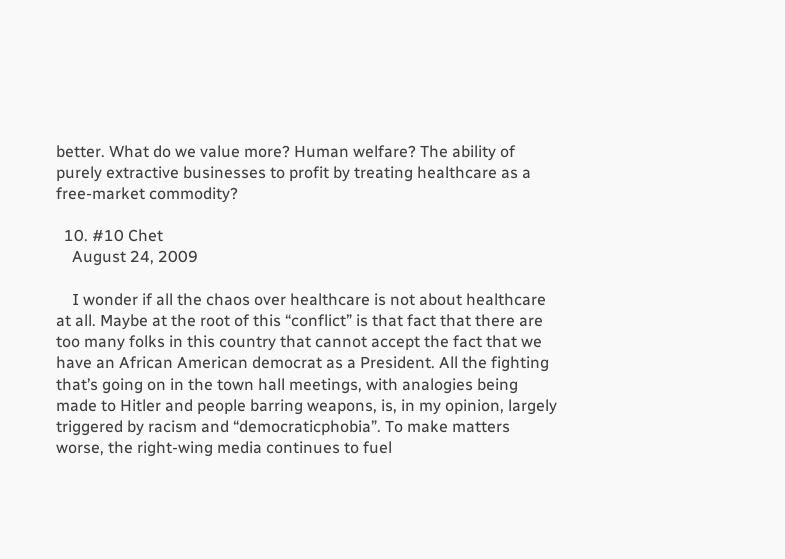better. What do we value more? Human welfare? The ability of purely extractive businesses to profit by treating healthcare as a free-market commodity?

  10. #10 Chet
    August 24, 2009

    I wonder if all the chaos over healthcare is not about healthcare at all. Maybe at the root of this “conflict” is that fact that there are too many folks in this country that cannot accept the fact that we have an African American democrat as a President. All the fighting that’s going on in the town hall meetings, with analogies being made to Hitler and people barring weapons, is, in my opinion, largely triggered by racism and “democraticphobia”. To make matters worse, the right-wing media continues to fuel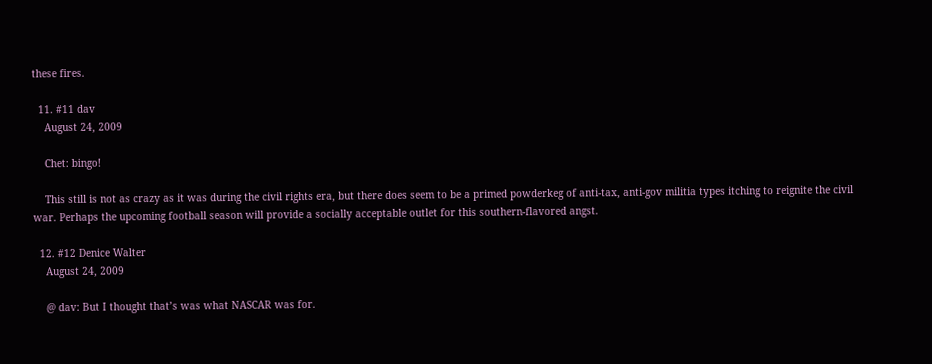these fires.

  11. #11 dav
    August 24, 2009

    Chet: bingo!

    This still is not as crazy as it was during the civil rights era, but there does seem to be a primed powderkeg of anti-tax, anti-gov militia types itching to reignite the civil war. Perhaps the upcoming football season will provide a socially acceptable outlet for this southern-flavored angst.

  12. #12 Denice Walter
    August 24, 2009

    @ dav: But I thought that’s was what NASCAR was for.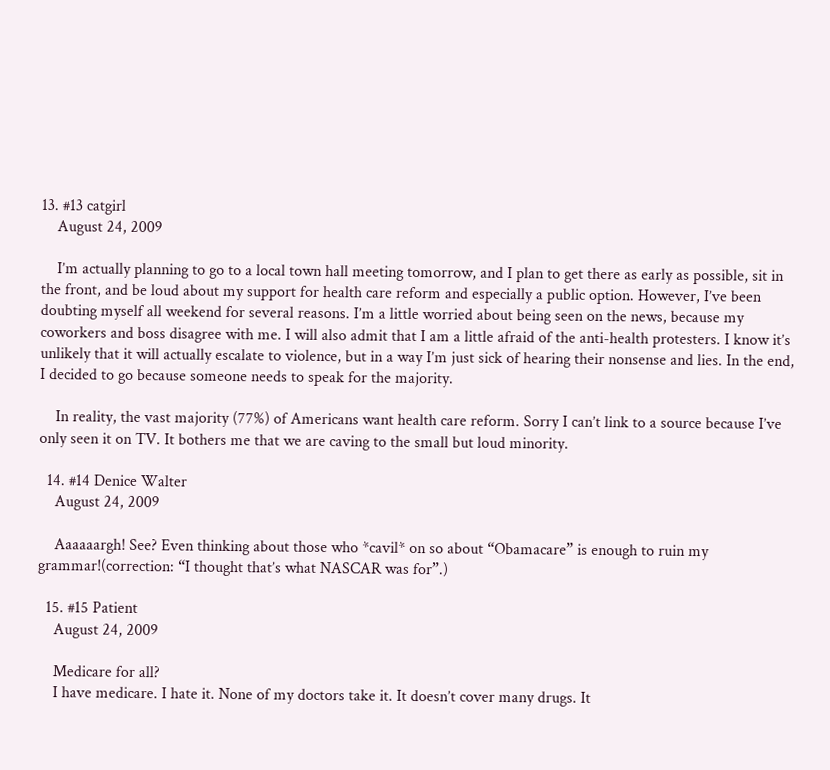13. #13 catgirl
    August 24, 2009

    I’m actually planning to go to a local town hall meeting tomorrow, and I plan to get there as early as possible, sit in the front, and be loud about my support for health care reform and especially a public option. However, I’ve been doubting myself all weekend for several reasons. I’m a little worried about being seen on the news, because my coworkers and boss disagree with me. I will also admit that I am a little afraid of the anti-health protesters. I know it’s unlikely that it will actually escalate to violence, but in a way I’m just sick of hearing their nonsense and lies. In the end, I decided to go because someone needs to speak for the majority.

    In reality, the vast majority (77%) of Americans want health care reform. Sorry I can’t link to a source because I’ve only seen it on TV. It bothers me that we are caving to the small but loud minority.

  14. #14 Denice Walter
    August 24, 2009

    Aaaaaargh! See? Even thinking about those who *cavil* on so about “Obamacare” is enough to ruin my grammar!(correction: “I thought that’s what NASCAR was for”.)

  15. #15 Patient
    August 24, 2009

    Medicare for all?
    I have medicare. I hate it. None of my doctors take it. It doesn’t cover many drugs. It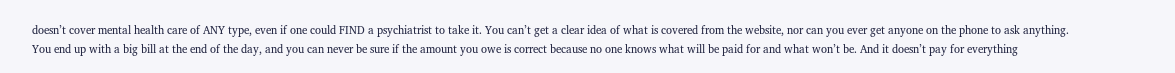doesn’t cover mental health care of ANY type, even if one could FIND a psychiatrist to take it. You can’t get a clear idea of what is covered from the website, nor can you ever get anyone on the phone to ask anything. You end up with a big bill at the end of the day, and you can never be sure if the amount you owe is correct because no one knows what will be paid for and what won’t be. And it doesn’t pay for everything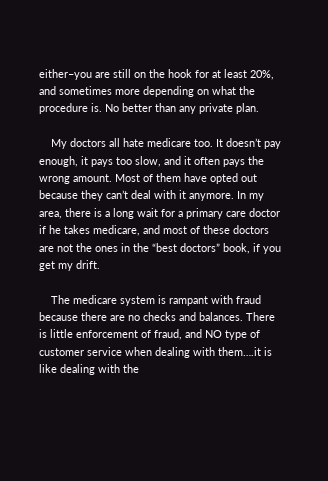either–you are still on the hook for at least 20%, and sometimes more depending on what the procedure is. No better than any private plan.

    My doctors all hate medicare too. It doesn’t pay enough, it pays too slow, and it often pays the wrong amount. Most of them have opted out because they can’t deal with it anymore. In my area, there is a long wait for a primary care doctor if he takes medicare, and most of these doctors are not the ones in the “best doctors” book, if you get my drift.

    The medicare system is rampant with fraud because there are no checks and balances. There is little enforcement of fraud, and NO type of customer service when dealing with them….it is like dealing with the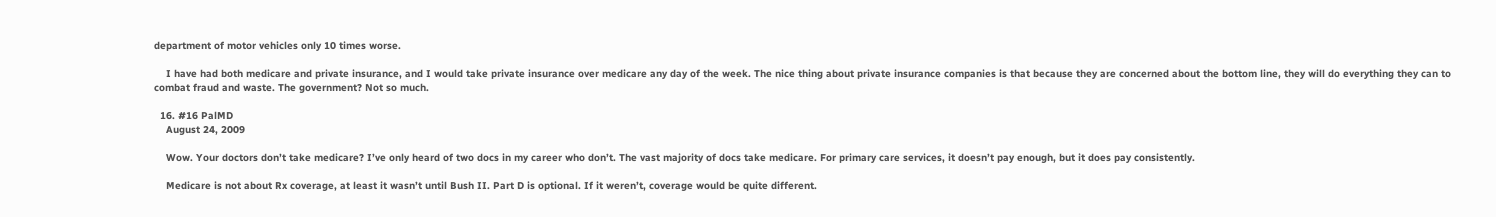department of motor vehicles only 10 times worse.

    I have had both medicare and private insurance, and I would take private insurance over medicare any day of the week. The nice thing about private insurance companies is that because they are concerned about the bottom line, they will do everything they can to combat fraud and waste. The government? Not so much.

  16. #16 PalMD
    August 24, 2009

    Wow. Your doctors don’t take medicare? I’ve only heard of two docs in my career who don’t. The vast majority of docs take medicare. For primary care services, it doesn’t pay enough, but it does pay consistently.

    Medicare is not about Rx coverage, at least it wasn’t until Bush II. Part D is optional. If it weren’t, coverage would be quite different.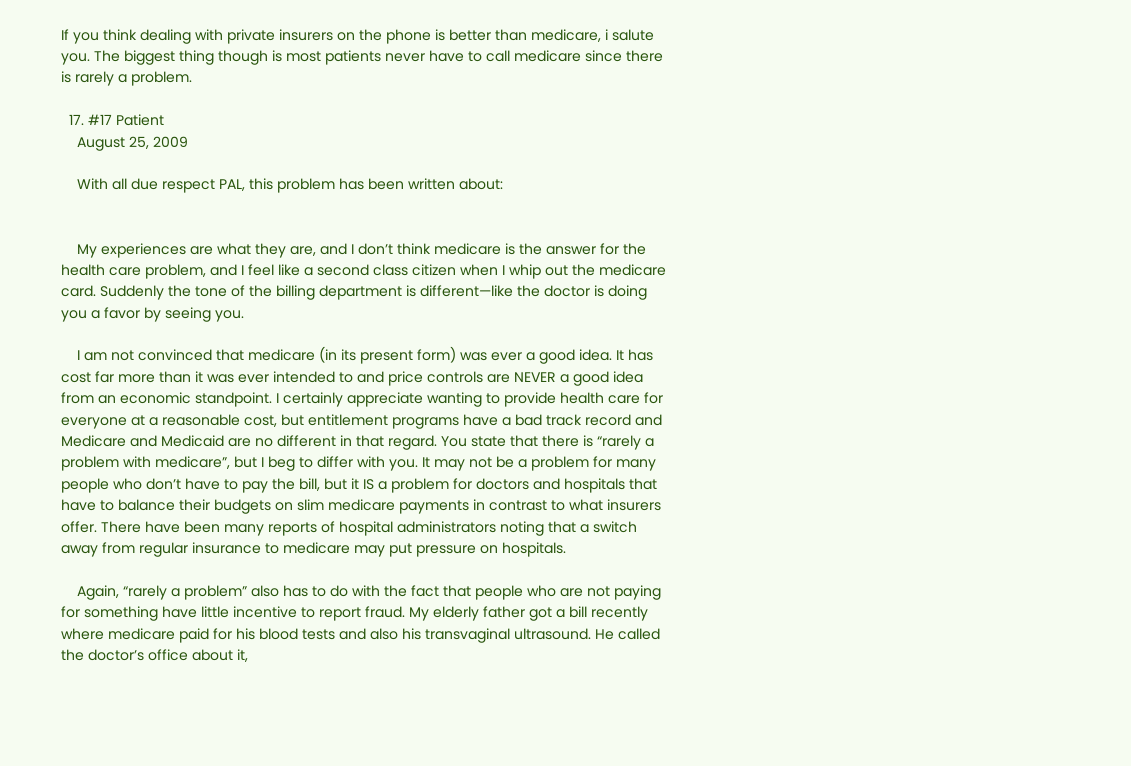If you think dealing with private insurers on the phone is better than medicare, i salute you. The biggest thing though is most patients never have to call medicare since there is rarely a problem.

  17. #17 Patient
    August 25, 2009

    With all due respect PAL, this problem has been written about:


    My experiences are what they are, and I don’t think medicare is the answer for the health care problem, and I feel like a second class citizen when I whip out the medicare card. Suddenly the tone of the billing department is different—like the doctor is doing you a favor by seeing you.

    I am not convinced that medicare (in its present form) was ever a good idea. It has cost far more than it was ever intended to and price controls are NEVER a good idea from an economic standpoint. I certainly appreciate wanting to provide health care for everyone at a reasonable cost, but entitlement programs have a bad track record and Medicare and Medicaid are no different in that regard. You state that there is “rarely a problem with medicare”, but I beg to differ with you. It may not be a problem for many people who don’t have to pay the bill, but it IS a problem for doctors and hospitals that have to balance their budgets on slim medicare payments in contrast to what insurers offer. There have been many reports of hospital administrators noting that a switch away from regular insurance to medicare may put pressure on hospitals.

    Again, “rarely a problem” also has to do with the fact that people who are not paying for something have little incentive to report fraud. My elderly father got a bill recently where medicare paid for his blood tests and also his transvaginal ultrasound. He called the doctor’s office about it,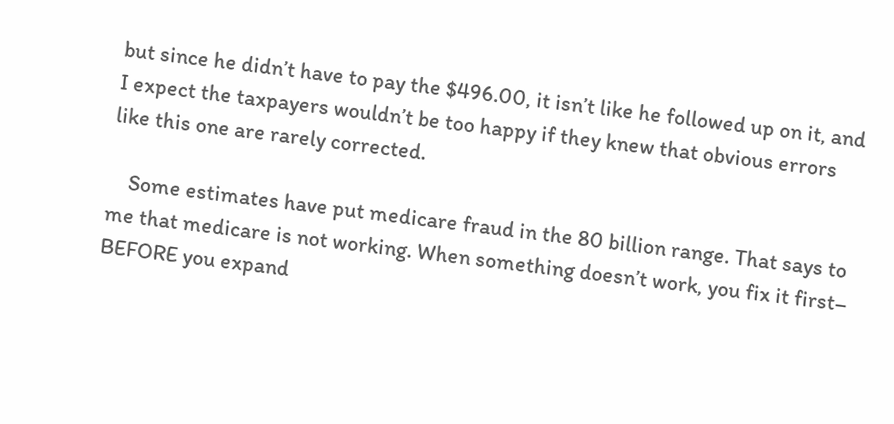but since he didn’t have to pay the $496.00, it isn’t like he followed up on it, and I expect the taxpayers wouldn’t be too happy if they knew that obvious errors like this one are rarely corrected.

    Some estimates have put medicare fraud in the 80 billion range. That says to me that medicare is not working. When something doesn’t work, you fix it first– BEFORE you expand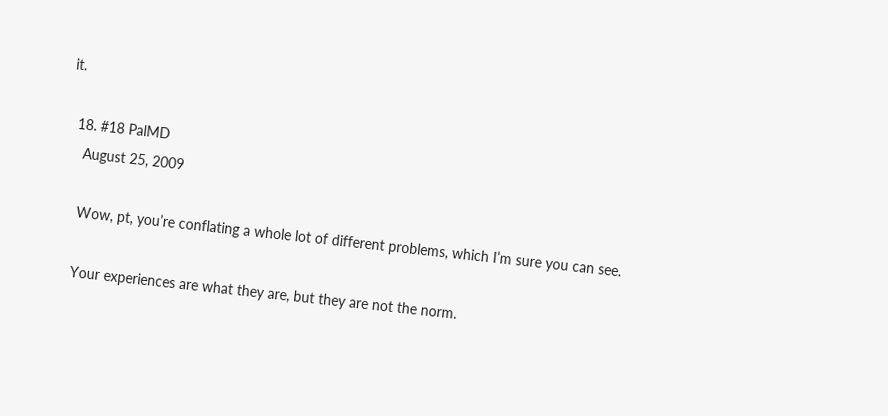it.

  18. #18 PalMD
    August 25, 2009

    Wow, pt, you’re conflating a whole lot of different problems, which I’m sure you can see.

    Your experiences are what they are, but they are not the norm.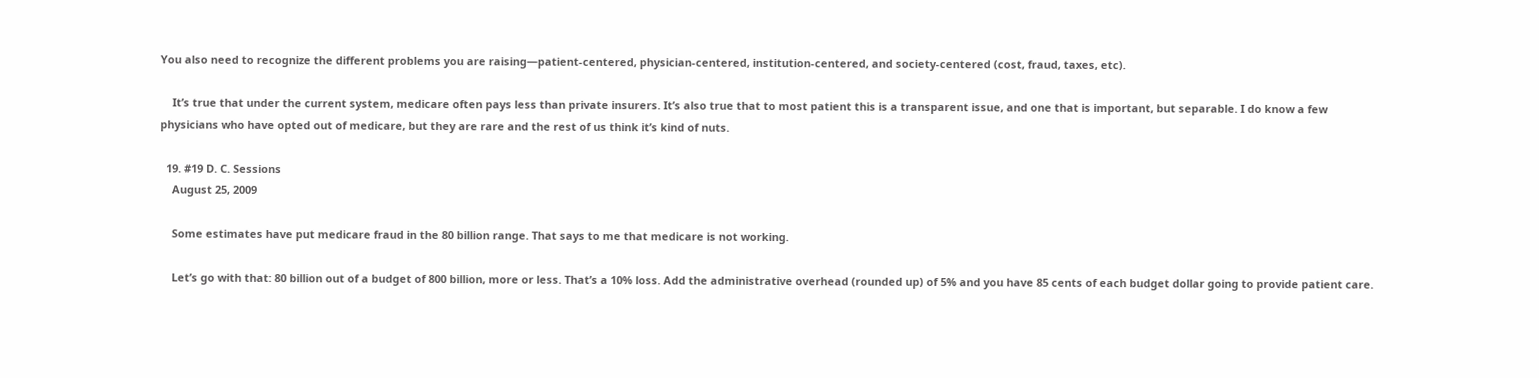You also need to recognize the different problems you are raising—patient-centered, physician-centered, institution-centered, and society-centered (cost, fraud, taxes, etc).

    It’s true that under the current system, medicare often pays less than private insurers. It’s also true that to most patient this is a transparent issue, and one that is important, but separable. I do know a few physicians who have opted out of medicare, but they are rare and the rest of us think it’s kind of nuts.

  19. #19 D. C. Sessions
    August 25, 2009

    Some estimates have put medicare fraud in the 80 billion range. That says to me that medicare is not working.

    Let’s go with that: 80 billion out of a budget of 800 billion, more or less. That’s a 10% loss. Add the administrative overhead (rounded up) of 5% and you have 85 cents of each budget dollar going to provide patient care.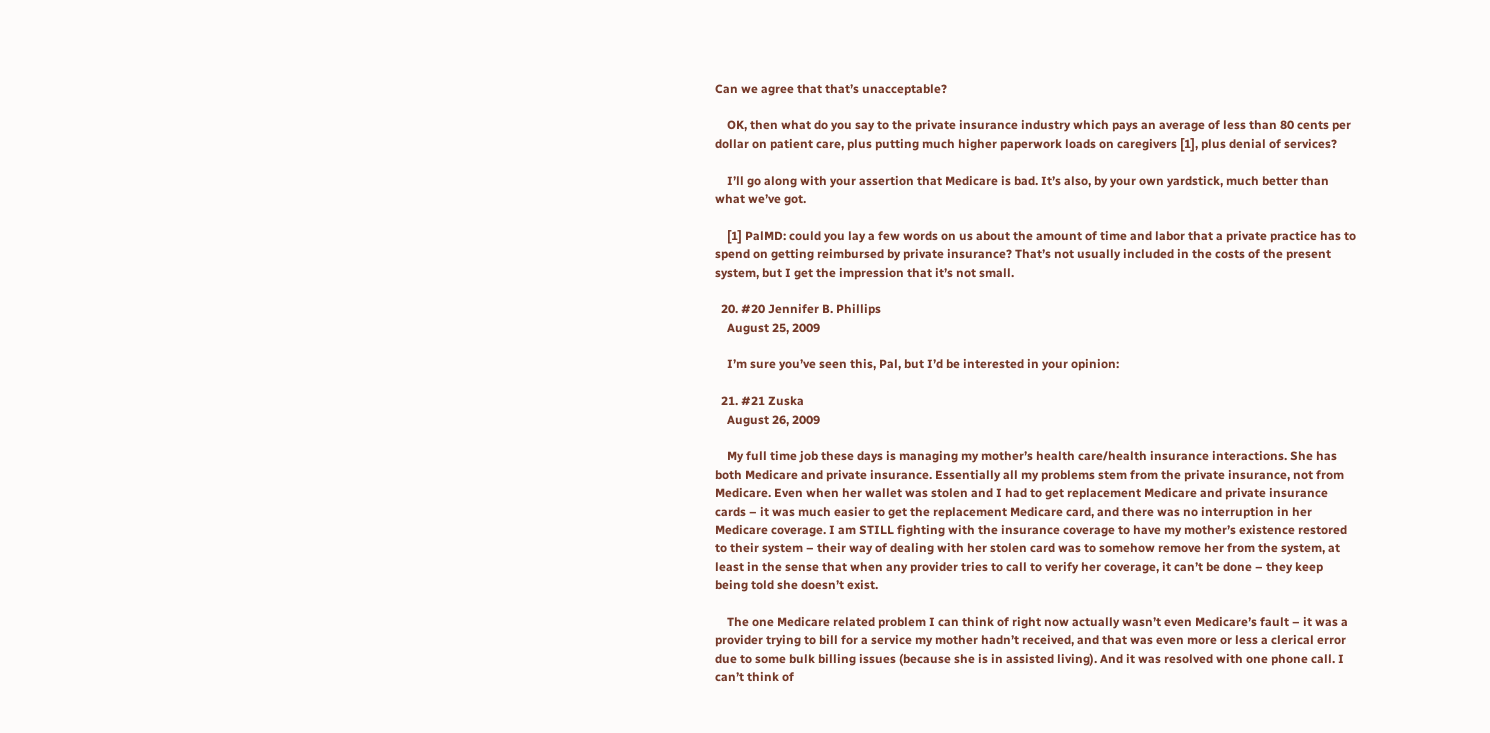Can we agree that that’s unacceptable?

    OK, then what do you say to the private insurance industry which pays an average of less than 80 cents per dollar on patient care, plus putting much higher paperwork loads on caregivers [1], plus denial of services?

    I’ll go along with your assertion that Medicare is bad. It’s also, by your own yardstick, much better than what we’ve got.

    [1] PalMD: could you lay a few words on us about the amount of time and labor that a private practice has to spend on getting reimbursed by private insurance? That’s not usually included in the costs of the present system, but I get the impression that it’s not small.

  20. #20 Jennifer B. Phillips
    August 25, 2009

    I’m sure you’ve seen this, Pal, but I’d be interested in your opinion:

  21. #21 Zuska
    August 26, 2009

    My full time job these days is managing my mother’s health care/health insurance interactions. She has both Medicare and private insurance. Essentially all my problems stem from the private insurance, not from Medicare. Even when her wallet was stolen and I had to get replacement Medicare and private insurance cards – it was much easier to get the replacement Medicare card, and there was no interruption in her Medicare coverage. I am STILL fighting with the insurance coverage to have my mother’s existence restored to their system – their way of dealing with her stolen card was to somehow remove her from the system, at least in the sense that when any provider tries to call to verify her coverage, it can’t be done – they keep being told she doesn’t exist.

    The one Medicare related problem I can think of right now actually wasn’t even Medicare’s fault – it was a provider trying to bill for a service my mother hadn’t received, and that was even more or less a clerical error due to some bulk billing issues (because she is in assisted living). And it was resolved with one phone call. I can’t think of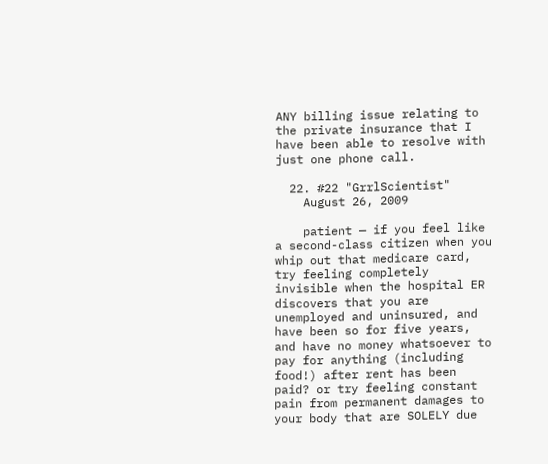ANY billing issue relating to the private insurance that I have been able to resolve with just one phone call.

  22. #22 "GrrlScientist"
    August 26, 2009

    patient — if you feel like a second-class citizen when you whip out that medicare card, try feeling completely invisible when the hospital ER discovers that you are unemployed and uninsured, and have been so for five years, and have no money whatsoever to pay for anything (including food!) after rent has been paid? or try feeling constant pain from permanent damages to your body that are SOLELY due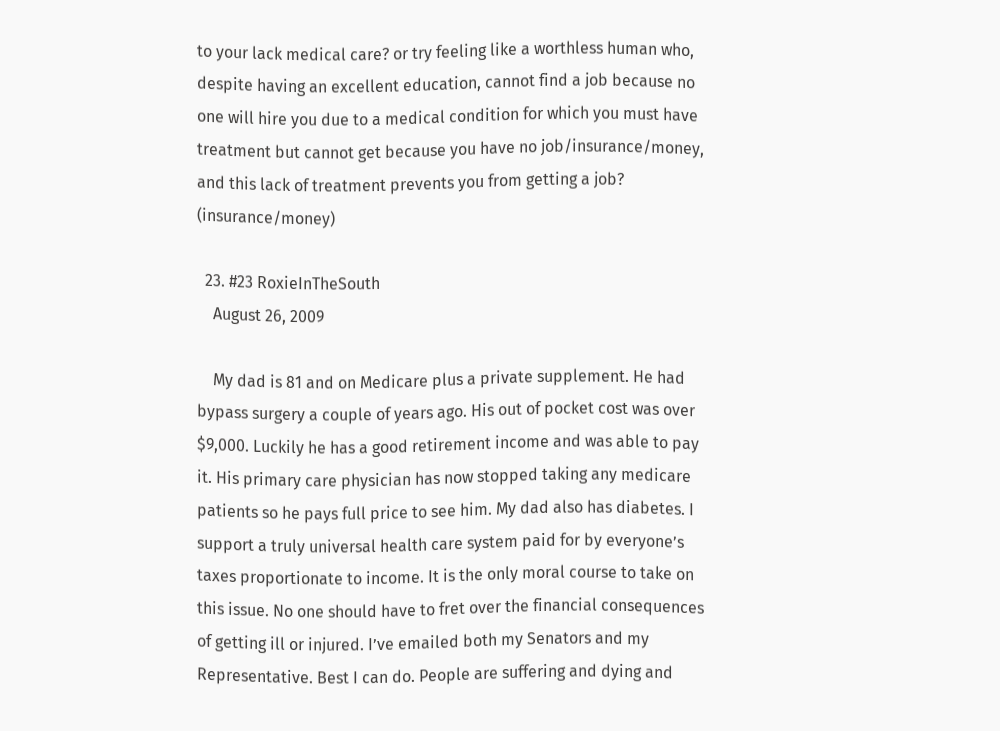to your lack medical care? or try feeling like a worthless human who, despite having an excellent education, cannot find a job because no one will hire you due to a medical condition for which you must have treatment but cannot get because you have no job/insurance/money, and this lack of treatment prevents you from getting a job? (insurance/money)

  23. #23 RoxieInTheSouth
    August 26, 2009

    My dad is 81 and on Medicare plus a private supplement. He had bypass surgery a couple of years ago. His out of pocket cost was over $9,000. Luckily he has a good retirement income and was able to pay it. His primary care physician has now stopped taking any medicare patients so he pays full price to see him. My dad also has diabetes. I support a truly universal health care system paid for by everyone’s taxes proportionate to income. It is the only moral course to take on this issue. No one should have to fret over the financial consequences of getting ill or injured. I’ve emailed both my Senators and my Representative. Best I can do. People are suffering and dying and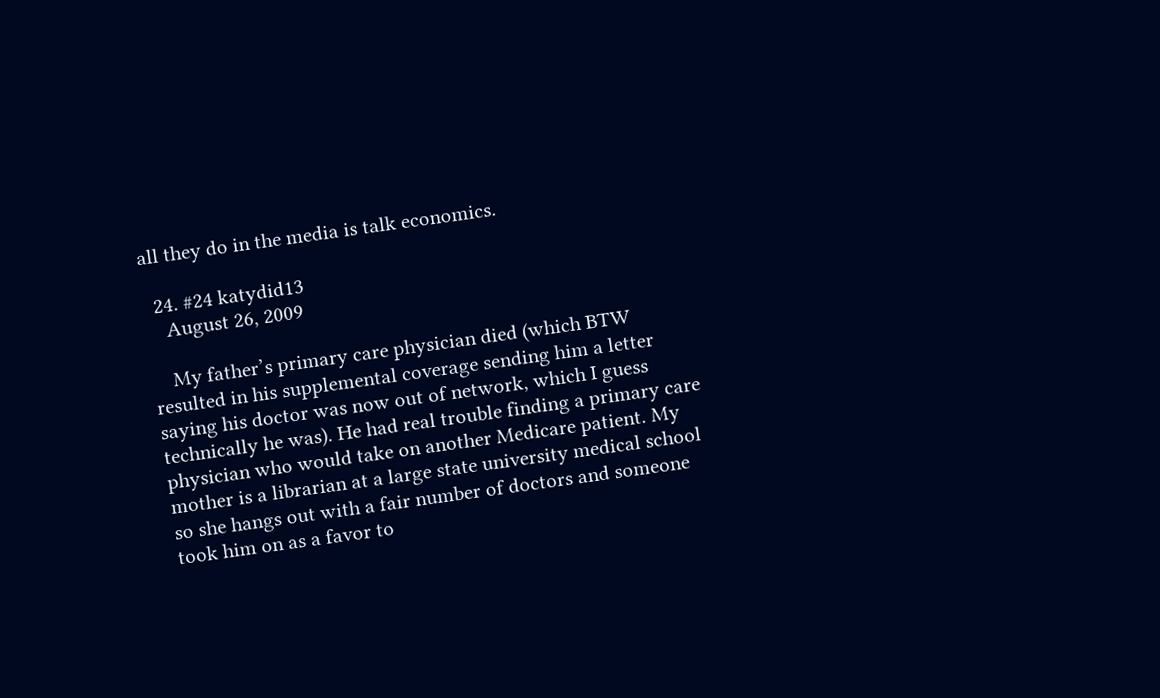all they do in the media is talk economics.

  24. #24 katydid13
    August 26, 2009

    My father’s primary care physician died (which BTW resulted in his supplemental coverage sending him a letter saying his doctor was now out of network, which I guess technically he was). He had real trouble finding a primary care physician who would take on another Medicare patient. My mother is a librarian at a large state university medical school so she hangs out with a fair number of doctors and someone took him on as a favor to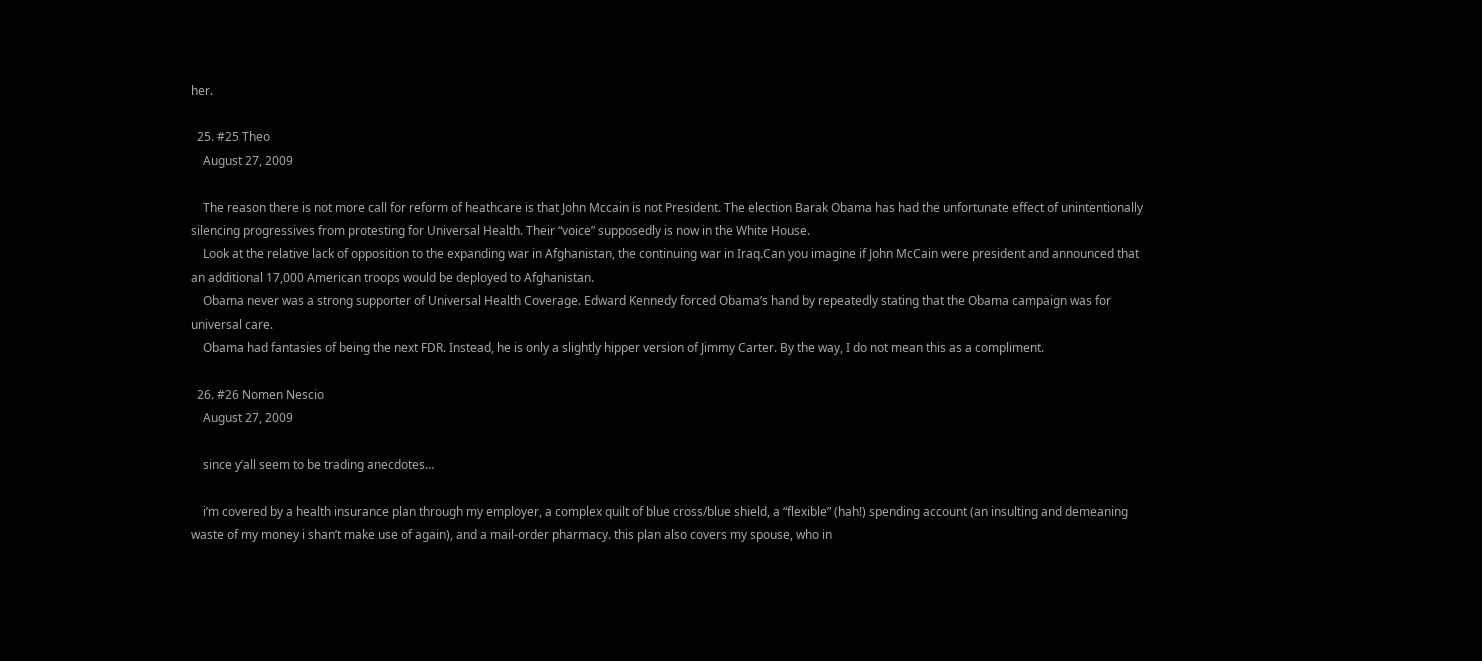her.

  25. #25 Theo
    August 27, 2009

    The reason there is not more call for reform of heathcare is that John Mccain is not President. The election Barak Obama has had the unfortunate effect of unintentionally silencing progressives from protesting for Universal Health. Their “voice” supposedly is now in the White House.
    Look at the relative lack of opposition to the expanding war in Afghanistan, the continuing war in Iraq.Can you imagine if John McCain were president and announced that an additional 17,000 American troops would be deployed to Afghanistan.
    Obama never was a strong supporter of Universal Health Coverage. Edward Kennedy forced Obama’s hand by repeatedly stating that the Obama campaign was for universal care.
    Obama had fantasies of being the next FDR. Instead, he is only a slightly hipper version of Jimmy Carter. By the way, I do not mean this as a compliment.

  26. #26 Nomen Nescio
    August 27, 2009

    since y’all seem to be trading anecdotes…

    i’m covered by a health insurance plan through my employer, a complex quilt of blue cross/blue shield, a “flexible” (hah!) spending account (an insulting and demeaning waste of my money i shan’t make use of again), and a mail-order pharmacy. this plan also covers my spouse, who in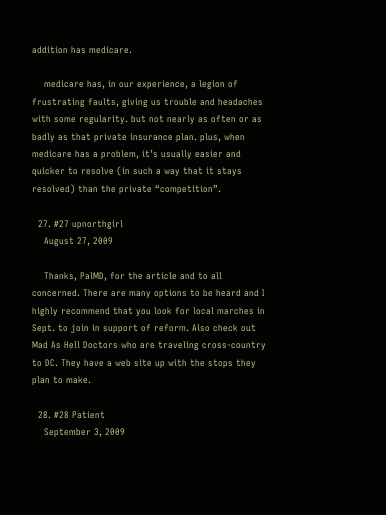addition has medicare.

    medicare has, in our experience, a legion of frustrating faults, giving us trouble and headaches with some regularity. but not nearly as often or as badly as that private insurance plan. plus, when medicare has a problem, it’s usually easier and quicker to resolve (in such a way that it stays resolved) than the private “competition”.

  27. #27 upnorthgirl
    August 27, 2009

    Thanks, PalMD, for the article and to all concerned. There are many options to be heard and I highly recommend that you look for local marches in Sept. to join in support of reform. Also check out Mad As Hell Doctors who are traveling cross-country to DC. They have a web site up with the stops they plan to make.

  28. #28 Patient
    September 3, 2009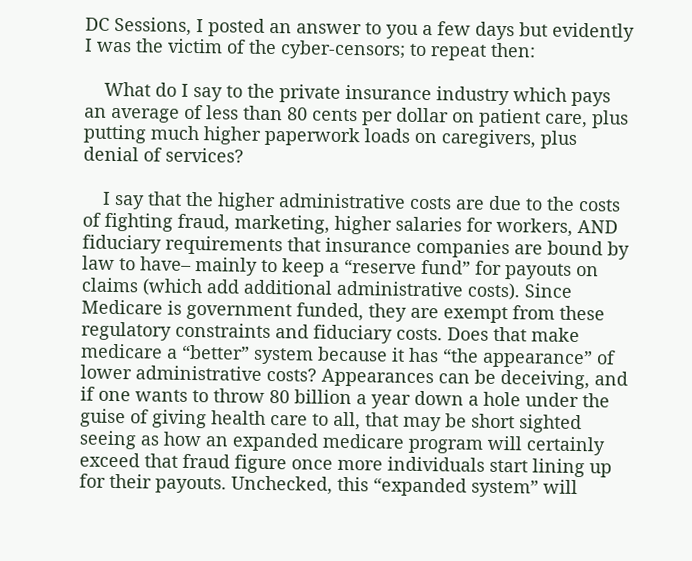DC Sessions, I posted an answer to you a few days but evidently I was the victim of the cyber-censors; to repeat then:

    What do I say to the private insurance industry which pays an average of less than 80 cents per dollar on patient care, plus putting much higher paperwork loads on caregivers, plus denial of services?

    I say that the higher administrative costs are due to the costs of fighting fraud, marketing, higher salaries for workers, AND fiduciary requirements that insurance companies are bound by law to have– mainly to keep a “reserve fund” for payouts on claims (which add additional administrative costs). Since Medicare is government funded, they are exempt from these regulatory constraints and fiduciary costs. Does that make medicare a “better” system because it has “the appearance” of lower administrative costs? Appearances can be deceiving, and if one wants to throw 80 billion a year down a hole under the guise of giving health care to all, that may be short sighted seeing as how an expanded medicare program will certainly exceed that fraud figure once more individuals start lining up for their payouts. Unchecked, this “expanded system” will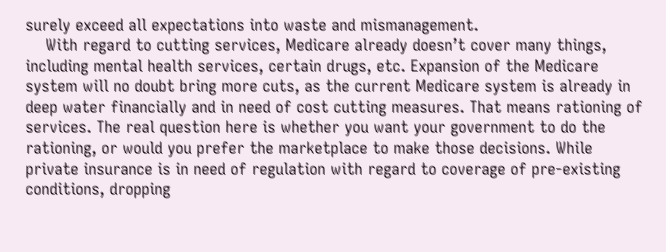surely exceed all expectations into waste and mismanagement.
    With regard to cutting services, Medicare already doesn’t cover many things, including mental health services, certain drugs, etc. Expansion of the Medicare system will no doubt bring more cuts, as the current Medicare system is already in deep water financially and in need of cost cutting measures. That means rationing of services. The real question here is whether you want your government to do the rationing, or would you prefer the marketplace to make those decisions. While private insurance is in need of regulation with regard to coverage of pre-existing conditions, dropping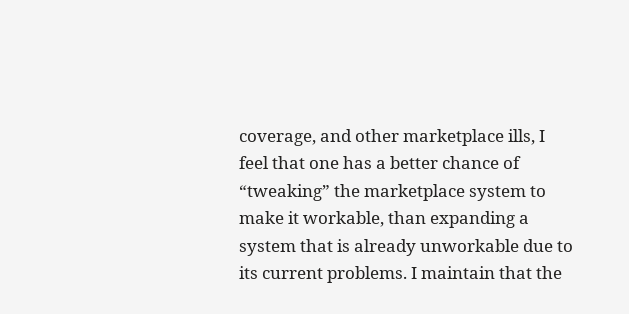coverage, and other marketplace ills, I feel that one has a better chance of “tweaking” the marketplace system to make it workable, than expanding a system that is already unworkable due to its current problems. I maintain that the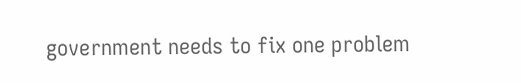government needs to fix one problem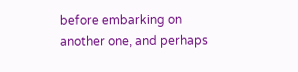before embarking on another one, and perhaps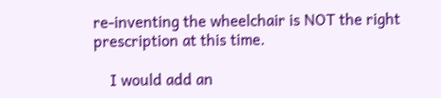re-inventing the wheelchair is NOT the right prescription at this time.

    I would add an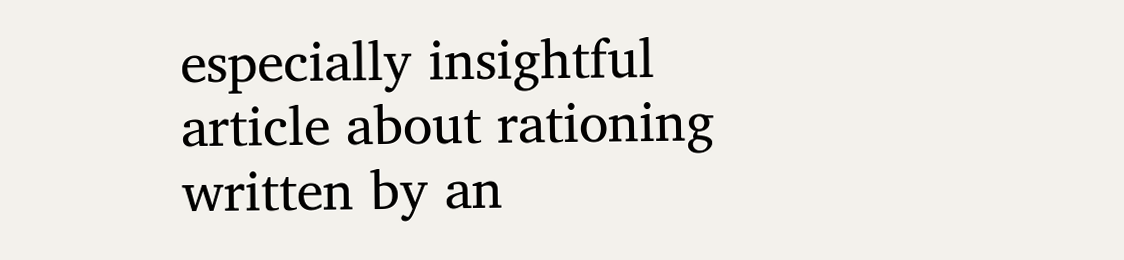especially insightful article about rationing written by an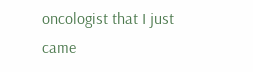oncologist that I just came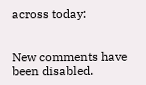across today:


New comments have been disabled.